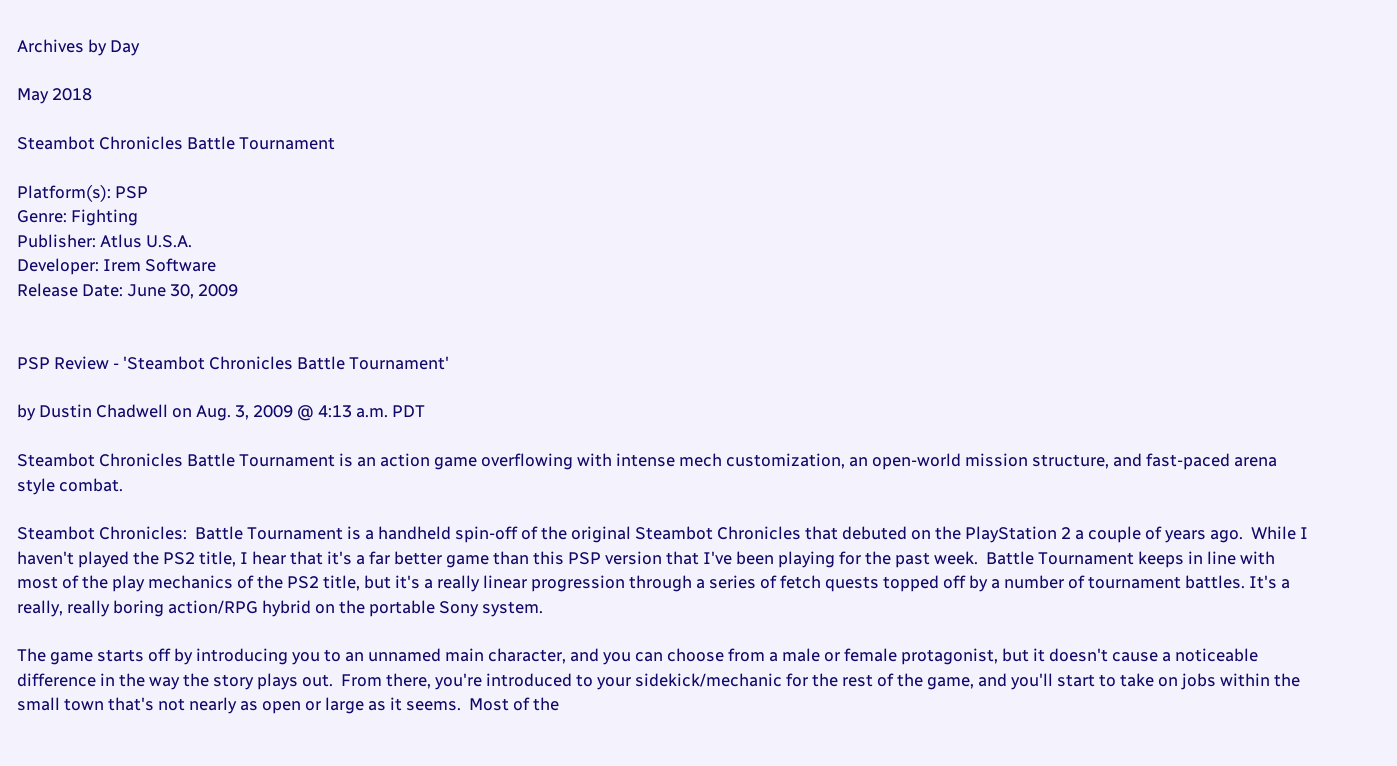Archives by Day

May 2018

Steambot Chronicles Battle Tournament

Platform(s): PSP
Genre: Fighting
Publisher: Atlus U.S.A.
Developer: Irem Software
Release Date: June 30, 2009


PSP Review - 'Steambot Chronicles Battle Tournament'

by Dustin Chadwell on Aug. 3, 2009 @ 4:13 a.m. PDT

Steambot Chronicles Battle Tournament is an action game overflowing with intense mech customization, an open-world mission structure, and fast-paced arena style combat.

Steambot Chronicles:  Battle Tournament is a handheld spin-off of the original Steambot Chronicles that debuted on the PlayStation 2 a couple of years ago.  While I haven't played the PS2 title, I hear that it's a far better game than this PSP version that I've been playing for the past week.  Battle Tournament keeps in line with most of the play mechanics of the PS2 title, but it's a really linear progression through a series of fetch quests topped off by a number of tournament battles. It's a really, really boring action/RPG hybrid on the portable Sony system.

The game starts off by introducing you to an unnamed main character, and you can choose from a male or female protagonist, but it doesn't cause a noticeable difference in the way the story plays out.  From there, you're introduced to your sidekick/mechanic for the rest of the game, and you'll start to take on jobs within the small town that's not nearly as open or large as it seems.  Most of the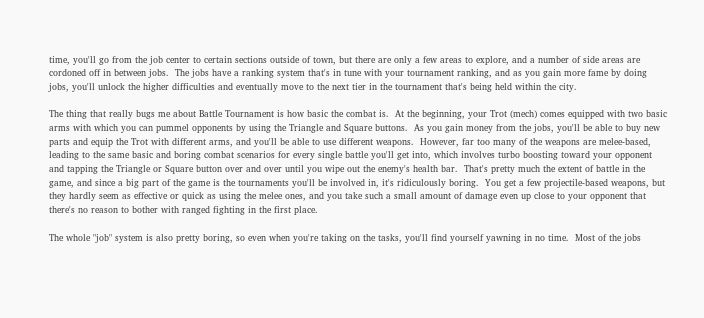time, you'll go from the job center to certain sections outside of town, but there are only a few areas to explore, and a number of side areas are cordoned off in between jobs.  The jobs have a ranking system that's in tune with your tournament ranking, and as you gain more fame by doing jobs, you'll unlock the higher difficulties and eventually move to the next tier in the tournament that's being held within the city.

The thing that really bugs me about Battle Tournament is how basic the combat is.  At the beginning, your Trot (mech) comes equipped with two basic arms with which you can pummel opponents by using the Triangle and Square buttons.  As you gain money from the jobs, you'll be able to buy new parts and equip the Trot with different arms, and you'll be able to use different weapons.  However, far too many of the weapons are melee-based, leading to the same basic and boring combat scenarios for every single battle you'll get into, which involves turbo boosting toward your opponent and tapping the Triangle or Square button over and over until you wipe out the enemy's health bar.  That's pretty much the extent of battle in the game, and since a big part of the game is the tournaments you'll be involved in, it's ridiculously boring.  You get a few projectile-based weapons, but they hardly seem as effective or quick as using the melee ones, and you take such a small amount of damage even up close to your opponent that there's no reason to bother with ranged fighting in the first place.

The whole "job" system is also pretty boring, so even when you're taking on the tasks, you'll find yourself yawning in no time.  Most of the jobs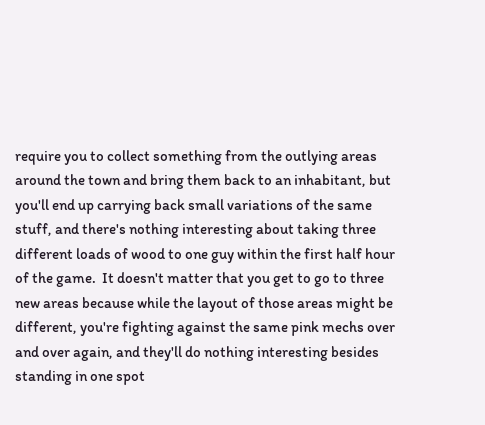require you to collect something from the outlying areas around the town and bring them back to an inhabitant, but you'll end up carrying back small variations of the same stuff, and there's nothing interesting about taking three different loads of wood to one guy within the first half hour of the game.  It doesn't matter that you get to go to three new areas because while the layout of those areas might be different, you're fighting against the same pink mechs over and over again, and they'll do nothing interesting besides standing in one spot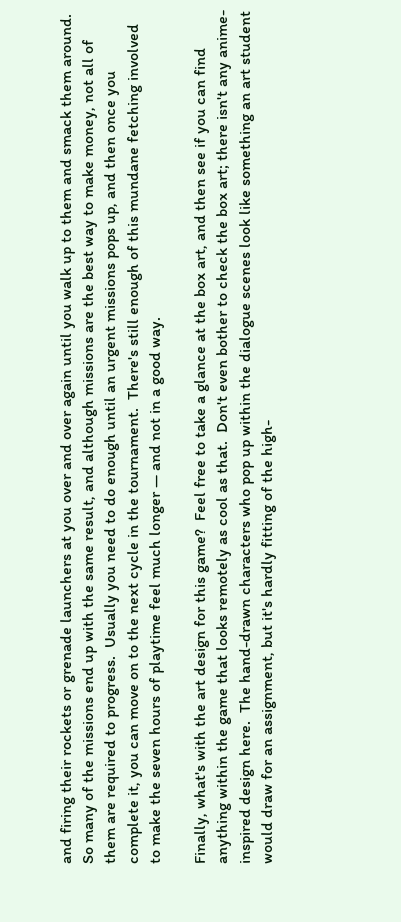and firing their rockets or grenade launchers at you over and over again until you walk up to them and smack them around.  So many of the missions end up with the same result, and although missions are the best way to make money, not all of them are required to progress.  Usually you need to do enough until an urgent missions pops up, and then once you complete it, you can move on to the next cycle in the tournament.  There's still enough of this mundane fetching involved to make the seven hours of playtime feel much longer — and not in a good way.

Finally, what's with the art design for this game?  Feel free to take a glance at the box art, and then see if you can find anything within the game that looks remotely as cool as that.  Don't even bother to check the box art; there isn't any anime-inspired design here.  The hand-drawn characters who pop up within the dialogue scenes look like something an art student would draw for an assignment, but it's hardly fitting of the high-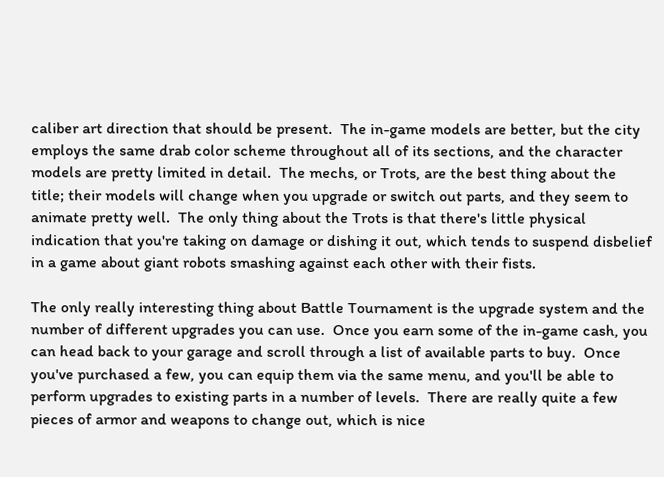caliber art direction that should be present.  The in-game models are better, but the city employs the same drab color scheme throughout all of its sections, and the character models are pretty limited in detail.  The mechs, or Trots, are the best thing about the title; their models will change when you upgrade or switch out parts, and they seem to animate pretty well.  The only thing about the Trots is that there's little physical indication that you're taking on damage or dishing it out, which tends to suspend disbelief in a game about giant robots smashing against each other with their fists.

The only really interesting thing about Battle Tournament is the upgrade system and the number of different upgrades you can use.  Once you earn some of the in-game cash, you can head back to your garage and scroll through a list of available parts to buy.  Once you've purchased a few, you can equip them via the same menu, and you'll be able to perform upgrades to existing parts in a number of levels.  There are really quite a few pieces of armor and weapons to change out, which is nice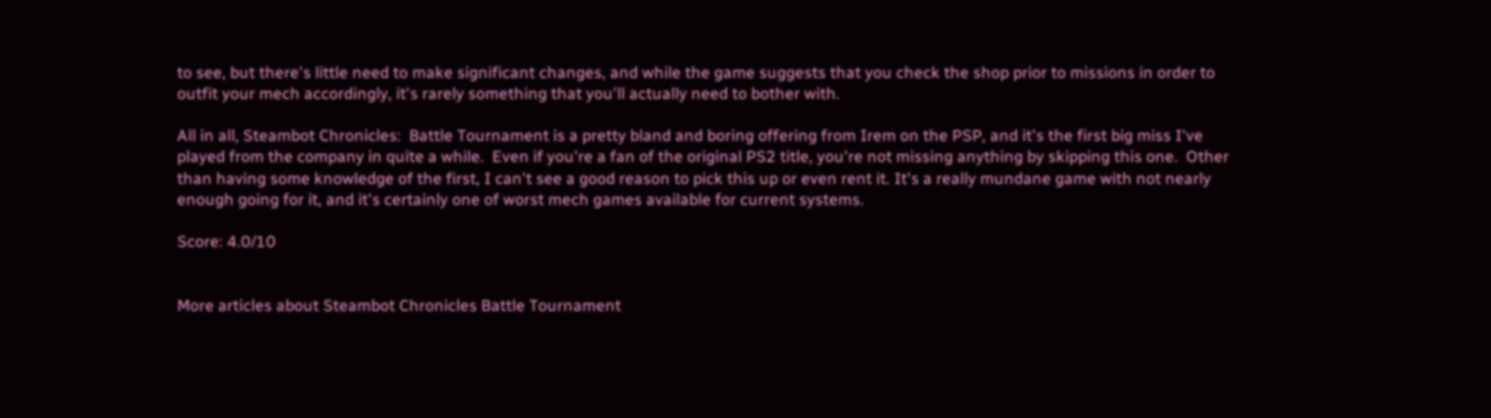to see, but there's little need to make significant changes, and while the game suggests that you check the shop prior to missions in order to outfit your mech accordingly, it's rarely something that you'll actually need to bother with.

All in all, Steambot Chronicles:  Battle Tournament is a pretty bland and boring offering from Irem on the PSP, and it's the first big miss I've played from the company in quite a while.  Even if you're a fan of the original PS2 title, you're not missing anything by skipping this one.  Other than having some knowledge of the first, I can't see a good reason to pick this up or even rent it. It's a really mundane game with not nearly enough going for it, and it's certainly one of worst mech games available for current systems.

Score: 4.0/10


More articles about Steambot Chronicles Battle Tournament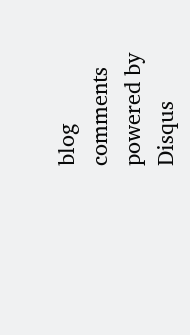blog comments powered by Disqus